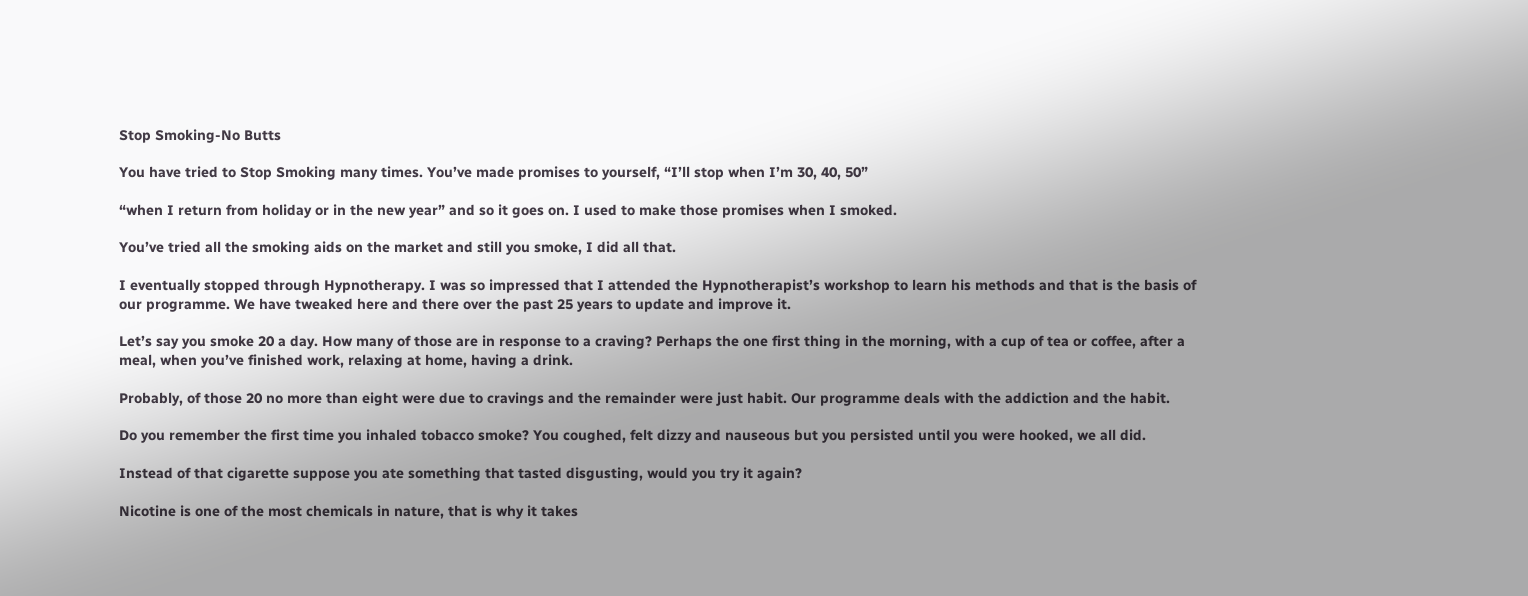Stop Smoking-No Butts

You have tried to Stop Smoking many times. You’ve made promises to yourself, “I’ll stop when I’m 30, 40, 50”

“when I return from holiday or in the new year” and so it goes on. I used to make those promises when I smoked.

You’ve tried all the smoking aids on the market and still you smoke, I did all that.

I eventually stopped through Hypnotherapy. I was so impressed that I attended the Hypnotherapist’s workshop to learn his methods and that is the basis of our programme. We have tweaked here and there over the past 25 years to update and improve it.

Let’s say you smoke 20 a day. How many of those are in response to a craving? Perhaps the one first thing in the morning, with a cup of tea or coffee, after a meal, when you’ve finished work, relaxing at home, having a drink.

Probably, of those 20 no more than eight were due to cravings and the remainder were just habit. Our programme deals with the addiction and the habit.

Do you remember the first time you inhaled tobacco smoke? You coughed, felt dizzy and nauseous but you persisted until you were hooked, we all did.

Instead of that cigarette suppose you ate something that tasted disgusting, would you try it again?

Nicotine is one of the most chemicals in nature, that is why it takes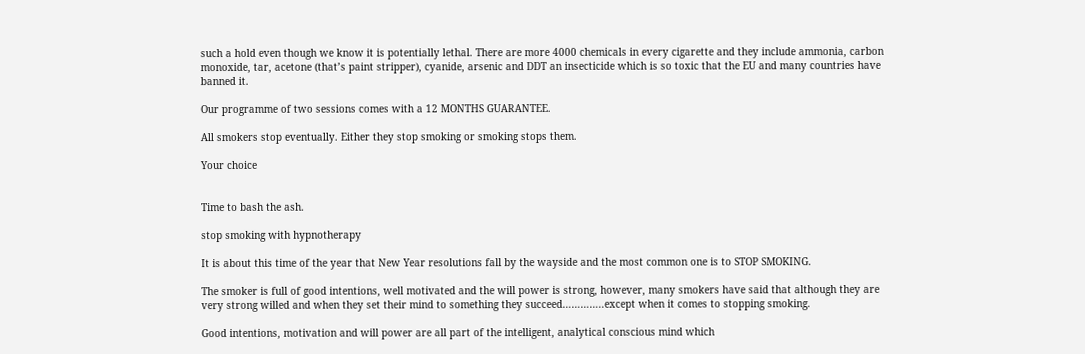such a hold even though we know it is potentially lethal. There are more 4000 chemicals in every cigarette and they include ammonia, carbon monoxide, tar, acetone (that’s paint stripper), cyanide, arsenic and DDT an insecticide which is so toxic that the EU and many countries have banned it.

Our programme of two sessions comes with a 12 MONTHS GUARANTEE.

All smokers stop eventually. Either they stop smoking or smoking stops them.

Your choice


Time to bash the ash.

stop smoking with hypnotherapy

It is about this time of the year that New Year resolutions fall by the wayside and the most common one is to STOP SMOKING.

The smoker is full of good intentions, well motivated and the will power is strong, however, many smokers have said that although they are very strong willed and when they set their mind to something they succeed…………..except when it comes to stopping smoking.

Good intentions, motivation and will power are all part of the intelligent, analytical conscious mind which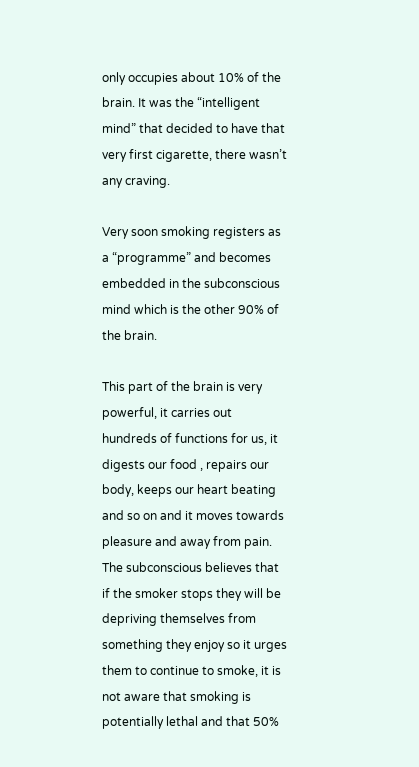only occupies about 10% of the brain. It was the “intelligent mind” that decided to have that very first cigarette, there wasn’t any craving.

Very soon smoking registers as a “programme” and becomes embedded in the subconscious mind which is the other 90% of the brain.

This part of the brain is very powerful, it carries out hundreds of functions for us, it digests our food , repairs our body, keeps our heart beating and so on and it moves towards pleasure and away from pain. The subconscious believes that if the smoker stops they will be depriving themselves from something they enjoy so it urges them to continue to smoke, it is not aware that smoking is potentially lethal and that 50%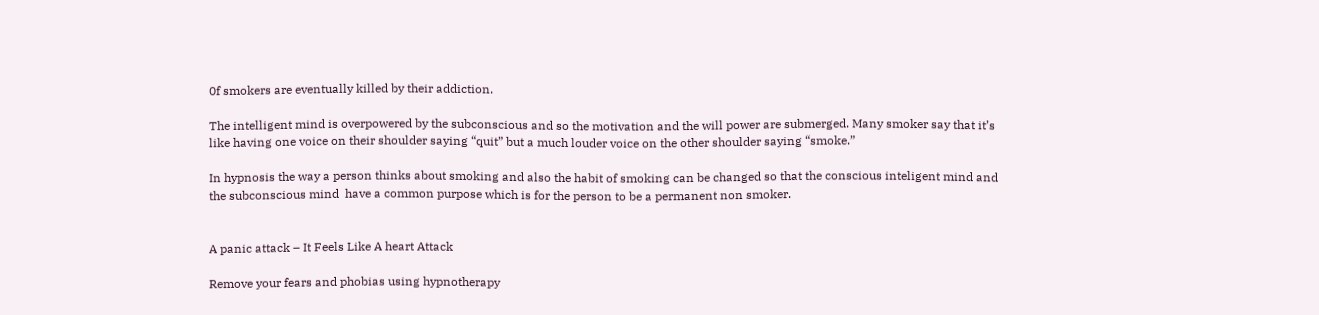0f smokers are eventually killed by their addiction.

The intelligent mind is overpowered by the subconscious and so the motivation and the will power are submerged. Many smoker say that it’s like having one voice on their shoulder saying “quit” but a much louder voice on the other shoulder saying “smoke.”

In hypnosis the way a person thinks about smoking and also the habit of smoking can be changed so that the conscious inteligent mind and the subconscious mind  have a common purpose which is for the person to be a permanent non smoker.


A panic attack – It Feels Like A heart Attack

Remove your fears and phobias using hypnotherapy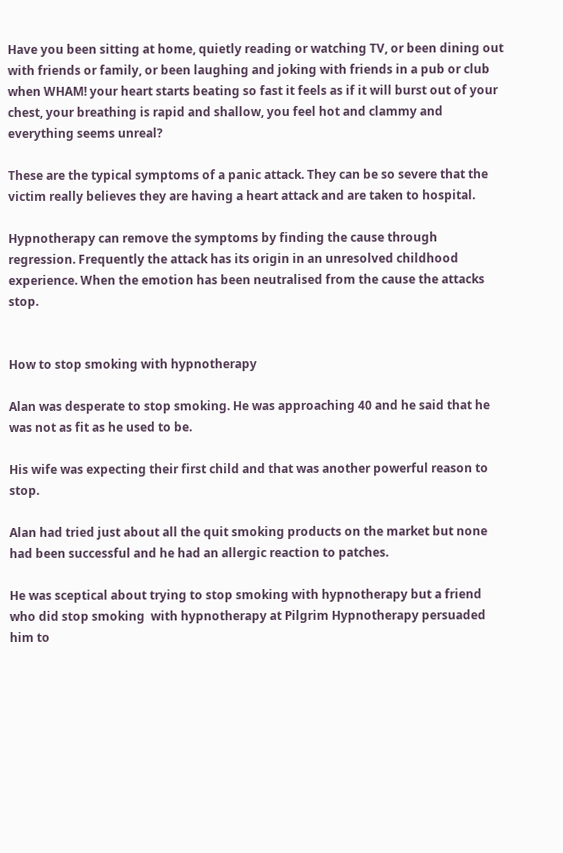Have you been sitting at home, quietly reading or watching TV, or been dining out with friends or family, or been laughing and joking with friends in a pub or club when WHAM! your heart starts beating so fast it feels as if it will burst out of your chest, your breathing is rapid and shallow, you feel hot and clammy and everything seems unreal?

These are the typical symptoms of a panic attack. They can be so severe that the victim really believes they are having a heart attack and are taken to hospital.

Hypnotherapy can remove the symptoms by finding the cause through regression. Frequently the attack has its origin in an unresolved childhood experience. When the emotion has been neutralised from the cause the attacks stop.


How to stop smoking with hypnotherapy

Alan was desperate to stop smoking. He was approaching 40 and he said that he was not as fit as he used to be.

His wife was expecting their first child and that was another powerful reason to stop.

Alan had tried just about all the quit smoking products on the market but none had been successful and he had an allergic reaction to patches.

He was sceptical about trying to stop smoking with hypnotherapy but a friend who did stop smoking  with hypnotherapy at Pilgrim Hypnotherapy persuaded him to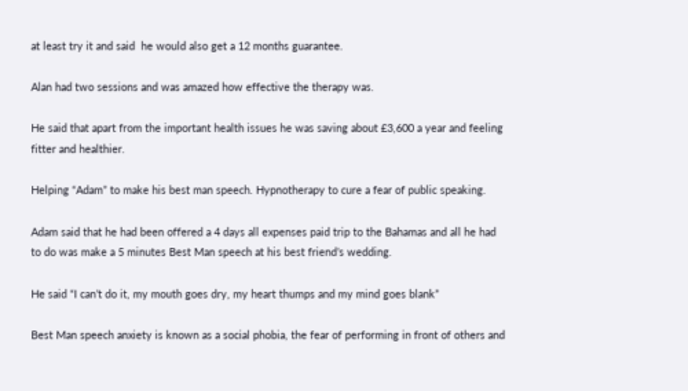at least try it and said  he would also get a 12 months guarantee.

Alan had two sessions and was amazed how effective the therapy was.

He said that apart from the important health issues he was saving about £3,600 a year and feeling fitter and healthier.

Helping “Adam” to make his best man speech. Hypnotherapy to cure a fear of public speaking.

Adam said that he had been offered a 4 days all expenses paid trip to the Bahamas and all he had to do was make a 5 minutes Best Man speech at his best friend’s wedding.

He said “I can’t do it, my mouth goes dry, my heart thumps and my mind goes blank”

Best Man speech anxiety is known as a social phobia, the fear of performing in front of others and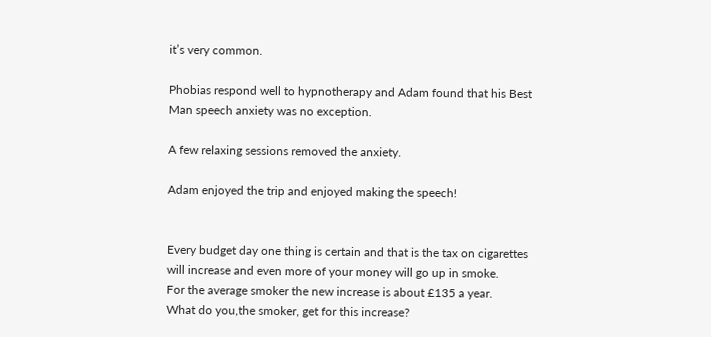it’s very common.

Phobias respond well to hypnotherapy and Adam found that his Best Man speech anxiety was no exception.

A few relaxing sessions removed the anxiety.

Adam enjoyed the trip and enjoyed making the speech!


Every budget day one thing is certain and that is the tax on cigarettes will increase and even more of your money will go up in smoke.
For the average smoker the new increase is about £135 a year.
What do you,the smoker, get for this increase?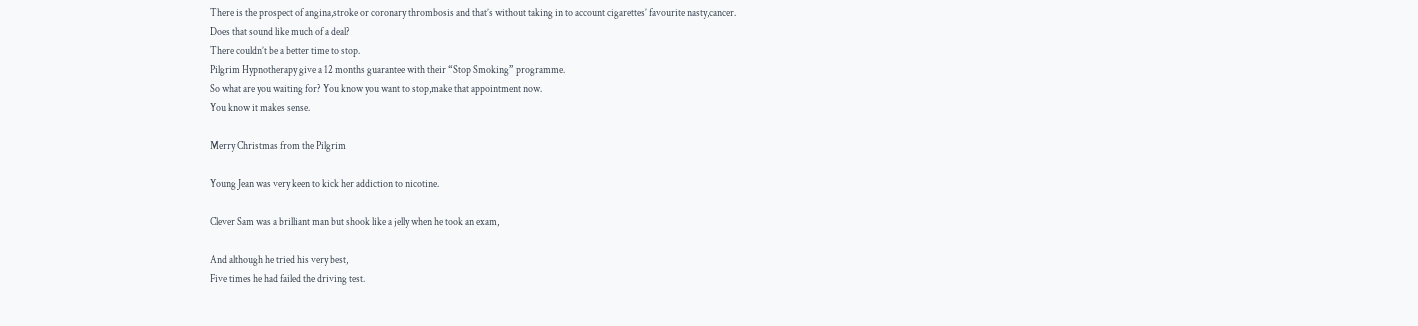There is the prospect of angina,stroke or coronary thrombosis and that’s without taking in to account cigarettes’ favourite nasty,cancer.
Does that sound like much of a deal?
There couldn’t be a better time to stop.
Pilgrim Hypnotherapy give a 12 months guarantee with their “Stop Smoking” programme.
So what are you waiting for? You know you want to stop,make that appointment now.
You know it makes sense.

Merry Christmas from the Pilgrim

Young Jean was very keen to kick her addiction to nicotine.

Clever Sam was a brilliant man but shook like a jelly when he took an exam,

And although he tried his very best,
Five times he had failed the driving test.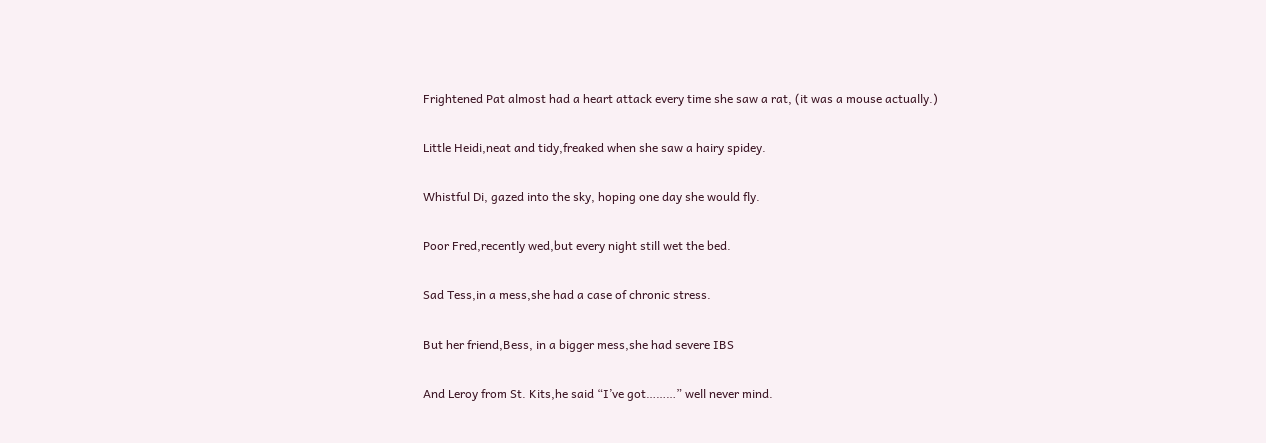Frightened Pat almost had a heart attack every time she saw a rat, (it was a mouse actually.)

Little Heidi,neat and tidy,freaked when she saw a hairy spidey.

Whistful Di, gazed into the sky, hoping one day she would fly.

Poor Fred,recently wed,but every night still wet the bed.

Sad Tess,in a mess,she had a case of chronic stress.

But her friend,Bess, in a bigger mess,she had severe IBS

And Leroy from St. Kits,he said “I’ve got………” well never mind.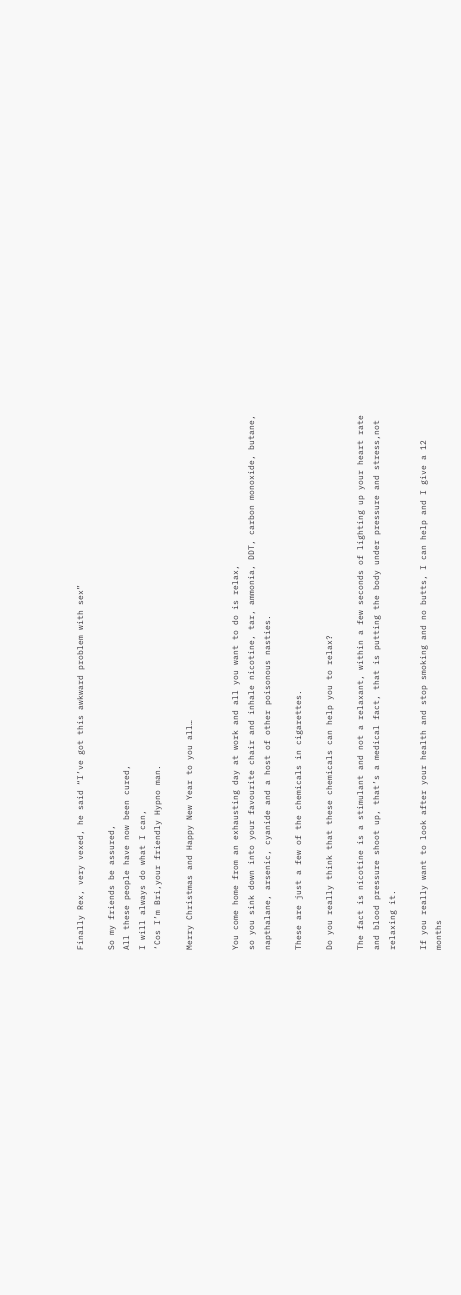Finally Rex, very vexed, he said “I’ve got this awkward problem with sex”

So my friends be assured,
All these people have now been cured,
I will always do what I can,
‘Cos I’m Bri,your friendly Hypno man.

Merry Christmas and Happy New Year to you all…


You come home from an exhausting day at work and all you want to do is relax,
so you sink down into your favourite chair and inhale nicotine, tar, ammonia, DDT, carbon monoxide, butane, napthalane, arsenic, cyanide and a host of other poisonous nasties.

These are just a few of the chemicals in cigarettes.

Do you really think that these chemicals can help you to relax?

The fact is nicotine is a stimulant and not a relaxant, within a few seconds of lighting up your heart rate and blood pressure shoot up, that’s a medical fact, that is putting the body under pressure and stress,not relaxing it.

If you really want to look after your health and stop smoking and no butts, I can help and I give a 12 months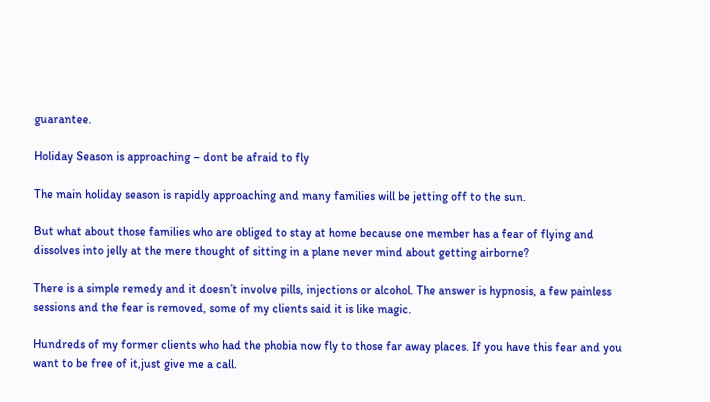guarantee.

Holiday Season is approaching – dont be afraid to fly

The main holiday season is rapidly approaching and many families will be jetting off to the sun.

But what about those families who are obliged to stay at home because one member has a fear of flying and dissolves into jelly at the mere thought of sitting in a plane never mind about getting airborne?

There is a simple remedy and it doesn’t involve pills, injections or alcohol. The answer is hypnosis, a few painless sessions and the fear is removed, some of my clients said it is like magic.

Hundreds of my former clients who had the phobia now fly to those far away places. If you have this fear and you want to be free of it,just give me a call.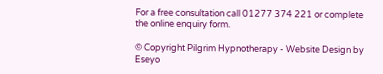For a free consultation call 01277 374 221 or complete the online enquiry form.

© Copyright Pilgrim Hypnotherapy - Website Design by Eseyo